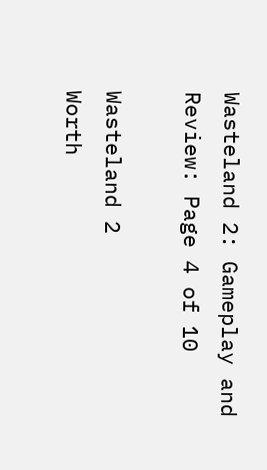Wasteland 2: Gameplay and Review: Page 4 of 10

Wasteland 2
Worth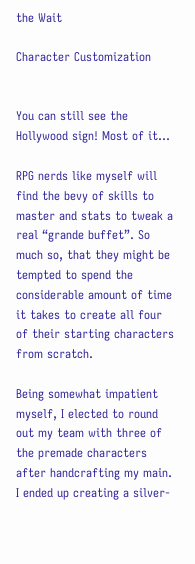the Wait

Character Customization


You can still see the Hollywood sign! Most of it…

RPG nerds like myself will find the bevy of skills to master and stats to tweak a real “grande buffet”. So much so, that they might be tempted to spend the considerable amount of time it takes to create all four of their starting characters from scratch.

Being somewhat impatient myself, I elected to round out my team with three of the premade characters after handcrafting my main. I ended up creating a silver-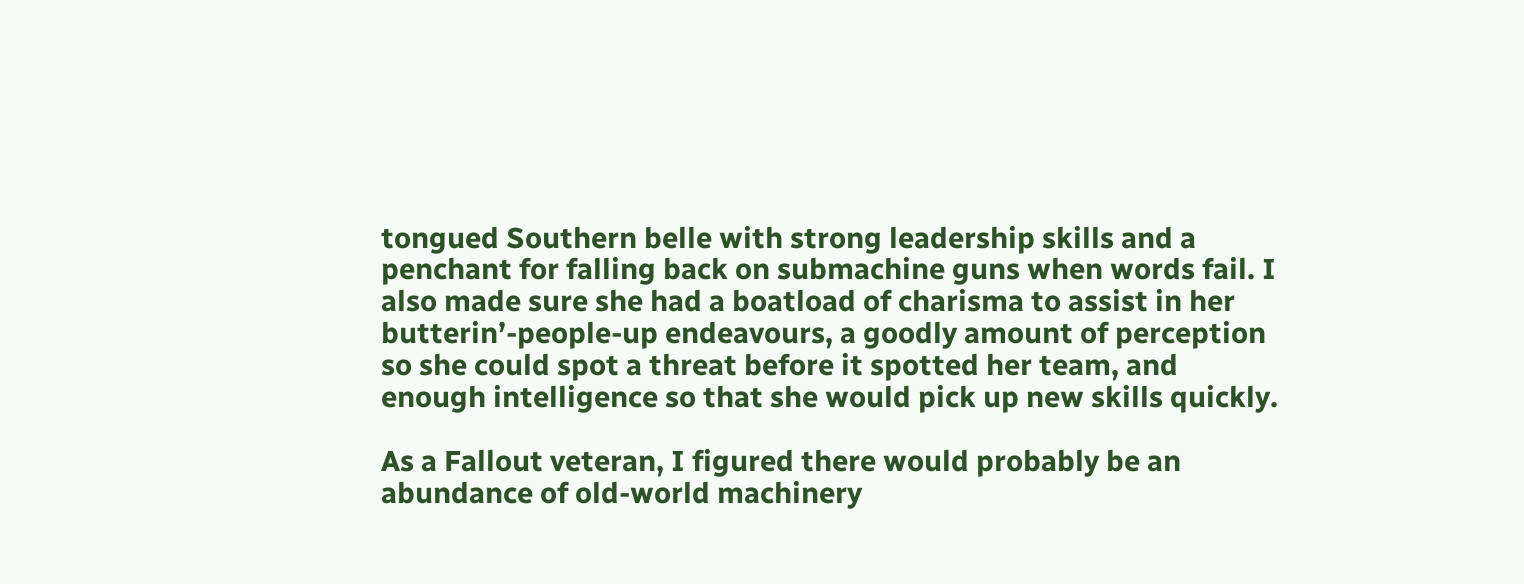tongued Southern belle with strong leadership skills and a penchant for falling back on submachine guns when words fail. I also made sure she had a boatload of charisma to assist in her butterin’-people-up endeavours, a goodly amount of perception so she could spot a threat before it spotted her team, and enough intelligence so that she would pick up new skills quickly.

As a Fallout veteran, I figured there would probably be an abundance of old-world machinery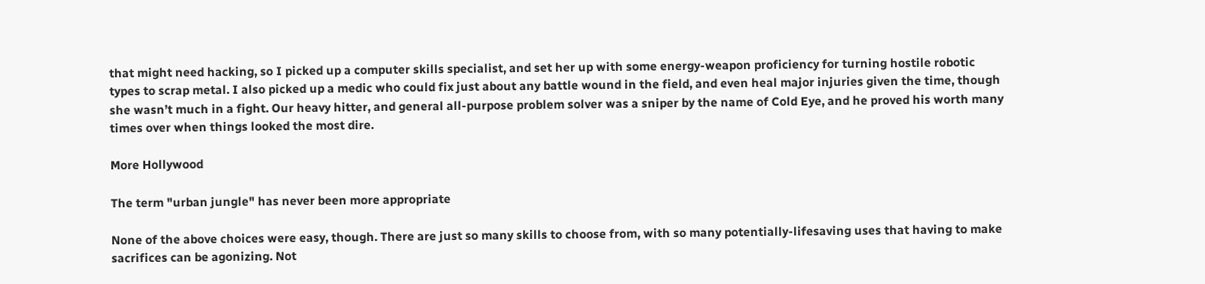that might need hacking, so I picked up a computer skills specialist, and set her up with some energy-weapon proficiency for turning hostile robotic types to scrap metal. I also picked up a medic who could fix just about any battle wound in the field, and even heal major injuries given the time, though she wasn’t much in a fight. Our heavy hitter, and general all-purpose problem solver was a sniper by the name of Cold Eye, and he proved his worth many times over when things looked the most dire.

More Hollywood

The term "urban jungle" has never been more appropriate

None of the above choices were easy, though. There are just so many skills to choose from, with so many potentially-lifesaving uses that having to make sacrifices can be agonizing. Not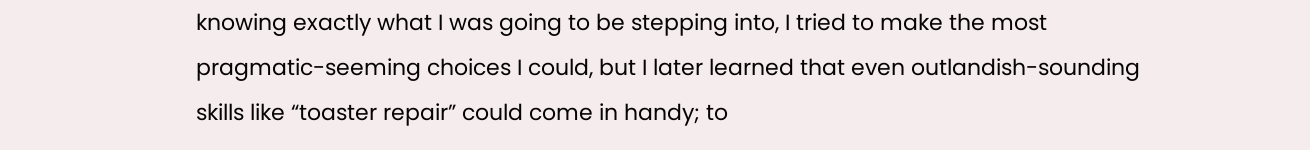knowing exactly what I was going to be stepping into, I tried to make the most pragmatic-seeming choices I could, but I later learned that even outlandish-sounding skills like “toaster repair” could come in handy; to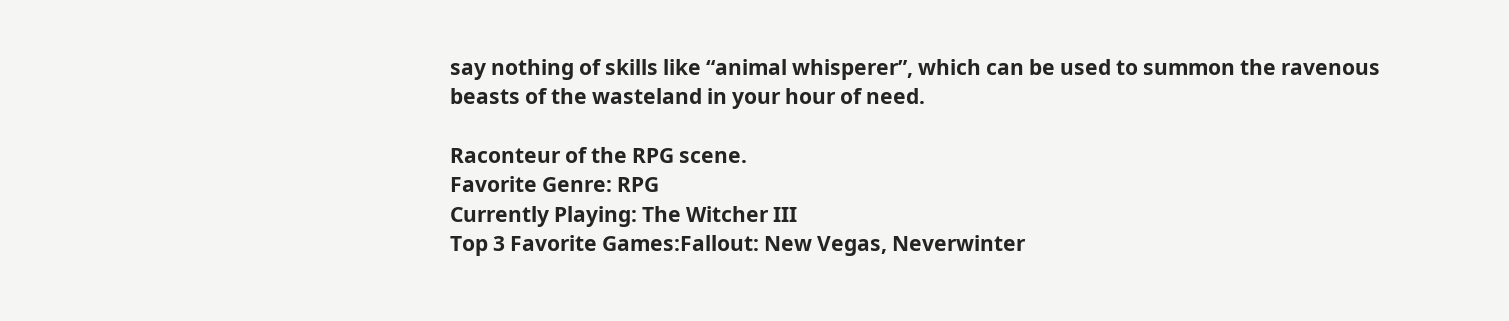say nothing of skills like “animal whisperer”, which can be used to summon the ravenous beasts of the wasteland in your hour of need.

Raconteur of the RPG scene.
Favorite Genre: RPG
Currently Playing: The Witcher III
Top 3 Favorite Games:Fallout: New Vegas, Neverwinter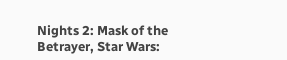Nights 2: Mask of the Betrayer, Star Wars: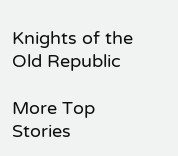Knights of the Old Republic

More Top Stories